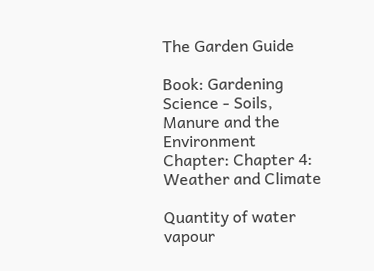The Garden Guide

Book: Gardening Science - Soils, Manure and the Environment
Chapter: Chapter 4: Weather and Climate

Quantity of water vapour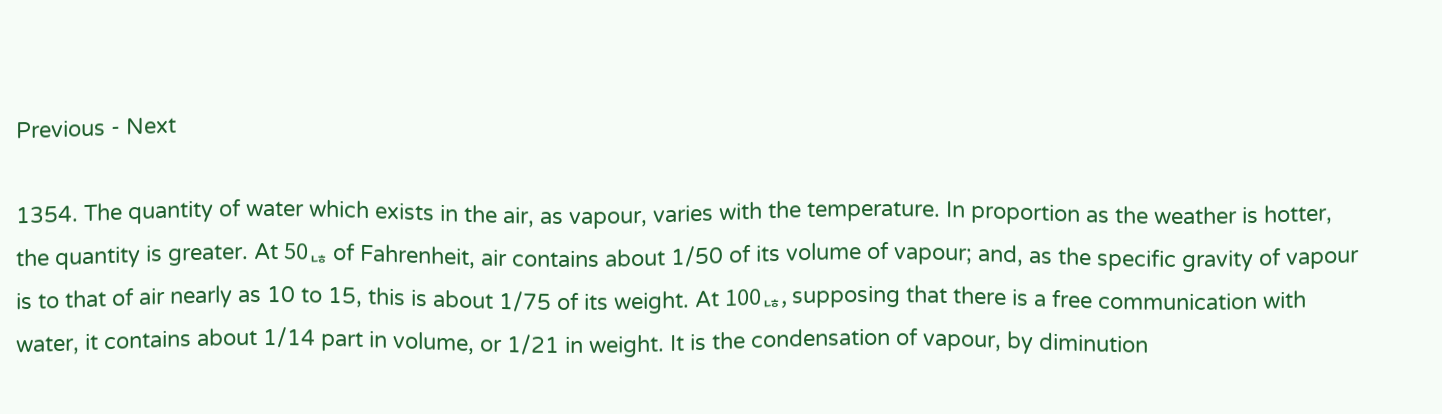Previous - Next

1354. The quantity of water which exists in the air, as vapour, varies with the temperature. In proportion as the weather is hotter, the quantity is greater. At 50ᆭ of Fahrenheit, air contains about 1/50 of its volume of vapour; and, as the specific gravity of vapour is to that of air nearly as 10 to 15, this is about 1/75 of its weight. At 100ᆭ, supposing that there is a free communication with water, it contains about 1/14 part in volume, or 1/21 in weight. It is the condensation of vapour, by diminution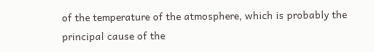of the temperature of the atmosphere, which is probably the principal cause of the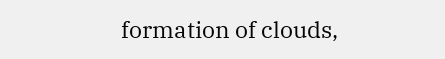formation of clouds,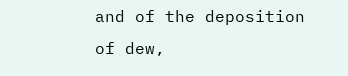and of the deposition of dew,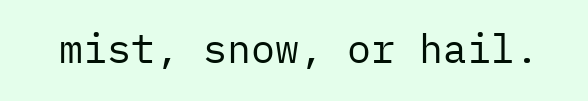mist, snow, or hail.